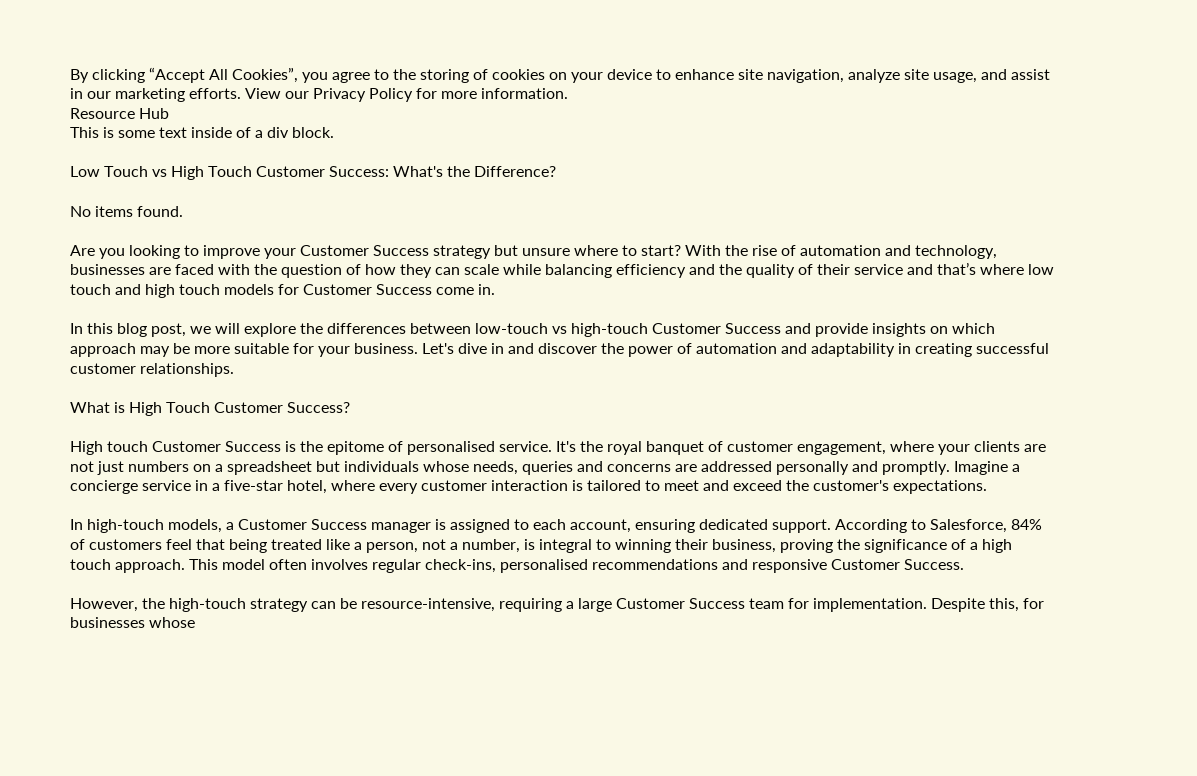By clicking “Accept All Cookies”, you agree to the storing of cookies on your device to enhance site navigation, analyze site usage, and assist in our marketing efforts. View our Privacy Policy for more information.
Resource Hub
This is some text inside of a div block.

Low Touch vs High Touch Customer Success: What's the Difference?

No items found.

Are you looking to improve your Customer Success strategy but unsure where to start? With the rise of automation and technology, businesses are faced with the question of how they can scale while balancing efficiency and the quality of their service and that’s where low touch and high touch models for Customer Success come in.

In this blog post, we will explore the differences between low-touch vs high-touch Customer Success and provide insights on which approach may be more suitable for your business. Let's dive in and discover the power of automation and adaptability in creating successful customer relationships.

What is High Touch Customer Success?

High touch Customer Success is the epitome of personalised service. It's the royal banquet of customer engagement, where your clients are not just numbers on a spreadsheet but individuals whose needs, queries and concerns are addressed personally and promptly. Imagine a concierge service in a five-star hotel, where every customer interaction is tailored to meet and exceed the customer's expectations.

In high-touch models, a Customer Success manager is assigned to each account, ensuring dedicated support. According to Salesforce, 84% of customers feel that being treated like a person, not a number, is integral to winning their business, proving the significance of a high touch approach. This model often involves regular check-ins, personalised recommendations and responsive Customer Success.

However, the high-touch strategy can be resource-intensive, requiring a large Customer Success team for implementation. Despite this, for businesses whose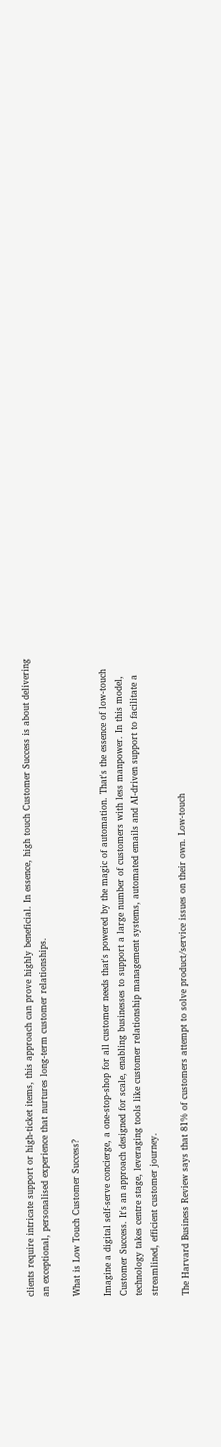clients require intricate support or high-ticket items, this approach can prove highly beneficial. In essence, high touch Customer Success is about delivering an exceptional, personalised experience that nurtures long-term customer relationships.

What is Low Touch Customer Success?

Imagine a digital self-serve concierge, a one-stop-shop for all customer needs that's powered by the magic of automation. That's the essence of low-touch Customer Success. It's an approach designed for scale, enabling businesses to support a large number of customers with less manpower. In this model, technology takes centre stage, leveraging tools like customer relationship management systems, automated emails and AI-driven support to facilitate a streamlined, efficient customer journey.

The Harvard Business Review says that 81% of customers attempt to solve product/service issues on their own. Low-touch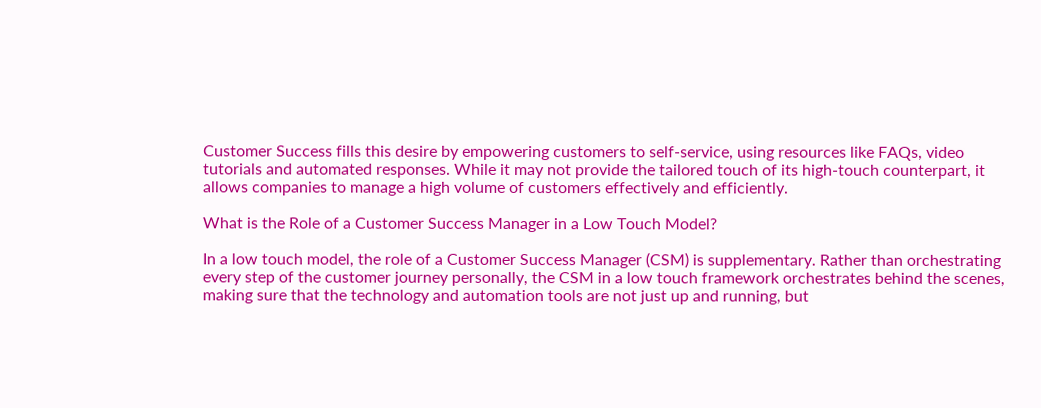Customer Success fills this desire by empowering customers to self-service, using resources like FAQs, video tutorials and automated responses. While it may not provide the tailored touch of its high-touch counterpart, it allows companies to manage a high volume of customers effectively and efficiently.

What is the Role of a Customer Success Manager in a Low Touch Model?

In a low touch model, the role of a Customer Success Manager (CSM) is supplementary. Rather than orchestrating every step of the customer journey personally, the CSM in a low touch framework orchestrates behind the scenes, making sure that the technology and automation tools are not just up and running, but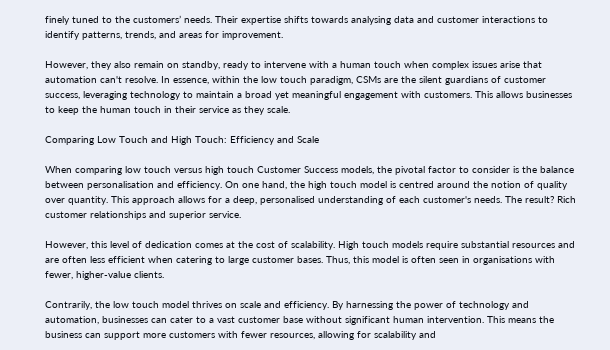finely tuned to the customers’ needs. Their expertise shifts towards analysing data and customer interactions to identify patterns, trends, and areas for improvement.

However, they also remain on standby, ready to intervene with a human touch when complex issues arise that automation can't resolve. In essence, within the low touch paradigm, CSMs are the silent guardians of customer success, leveraging technology to maintain a broad yet meaningful engagement with customers. This allows businesses to keep the human touch in their service as they scale.

Comparing Low Touch and High Touch: Efficiency and Scale

When comparing low touch versus high touch Customer Success models, the pivotal factor to consider is the balance between personalisation and efficiency. On one hand, the high touch model is centred around the notion of quality over quantity. This approach allows for a deep, personalised understanding of each customer's needs. The result? Rich customer relationships and superior service.

However, this level of dedication comes at the cost of scalability. High touch models require substantial resources and are often less efficient when catering to large customer bases. Thus, this model is often seen in organisations with fewer, higher-value clients.

Contrarily, the low touch model thrives on scale and efficiency. By harnessing the power of technology and automation, businesses can cater to a vast customer base without significant human intervention. This means the business can support more customers with fewer resources, allowing for scalability and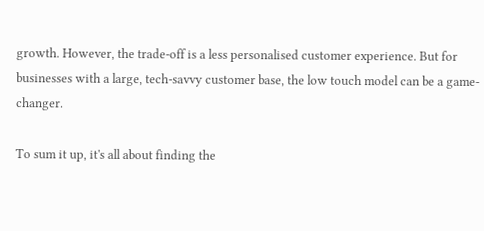growth. However, the trade-off is a less personalised customer experience. But for businesses with a large, tech-savvy customer base, the low touch model can be a game-changer.

To sum it up, it's all about finding the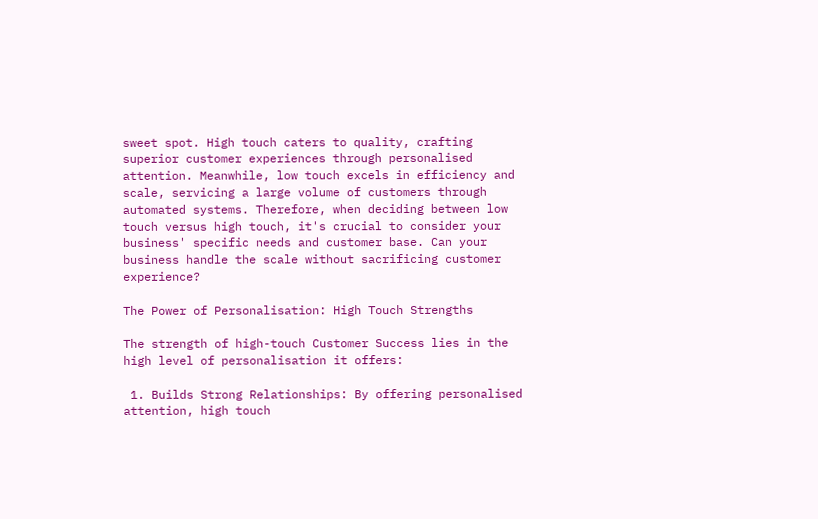sweet spot. High touch caters to quality, crafting superior customer experiences through personalised attention. Meanwhile, low touch excels in efficiency and scale, servicing a large volume of customers through automated systems. Therefore, when deciding between low touch versus high touch, it's crucial to consider your business' specific needs and customer base. Can your business handle the scale without sacrificing customer experience?

The Power of Personalisation: High Touch Strengths

The strength of high-touch Customer Success lies in the high level of personalisation it offers:

 1. Builds Strong Relationships: By offering personalised attention, high touch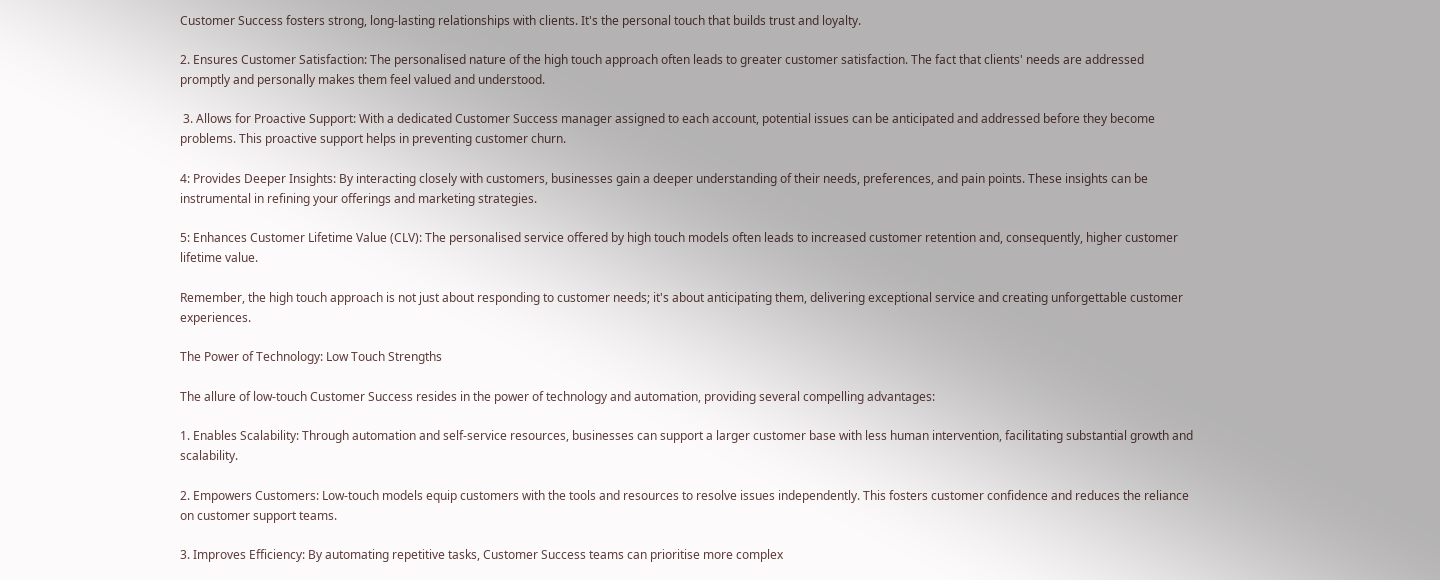Customer Success fosters strong, long-lasting relationships with clients. It's the personal touch that builds trust and loyalty.

2. Ensures Customer Satisfaction: The personalised nature of the high touch approach often leads to greater customer satisfaction. The fact that clients' needs are addressed promptly and personally makes them feel valued and understood.

 3. Allows for Proactive Support: With a dedicated Customer Success manager assigned to each account, potential issues can be anticipated and addressed before they become problems. This proactive support helps in preventing customer churn.

4: Provides Deeper Insights: By interacting closely with customers, businesses gain a deeper understanding of their needs, preferences, and pain points. These insights can be instrumental in refining your offerings and marketing strategies.

5: Enhances Customer Lifetime Value (CLV): The personalised service offered by high touch models often leads to increased customer retention and, consequently, higher customer lifetime value.

Remember, the high touch approach is not just about responding to customer needs; it's about anticipating them, delivering exceptional service and creating unforgettable customer experiences.

The Power of Technology: Low Touch Strengths

The allure of low-touch Customer Success resides in the power of technology and automation, providing several compelling advantages:

1. Enables Scalability: Through automation and self-service resources, businesses can support a larger customer base with less human intervention, facilitating substantial growth and scalability.

2. Empowers Customers: Low-touch models equip customers with the tools and resources to resolve issues independently. This fosters customer confidence and reduces the reliance on customer support teams.

3. Improves Efficiency: By automating repetitive tasks, Customer Success teams can prioritise more complex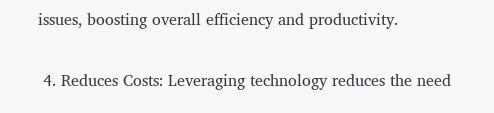issues, boosting overall efficiency and productivity.

 4. Reduces Costs: Leveraging technology reduces the need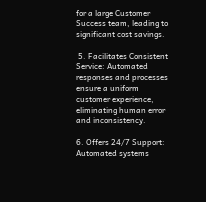for a large Customer Success team, leading to significant cost savings.

 5. Facilitates Consistent Service: Automated responses and processes ensure a uniform customer experience, eliminating human error and inconsistency.

6. Offers 24/7 Support: Automated systems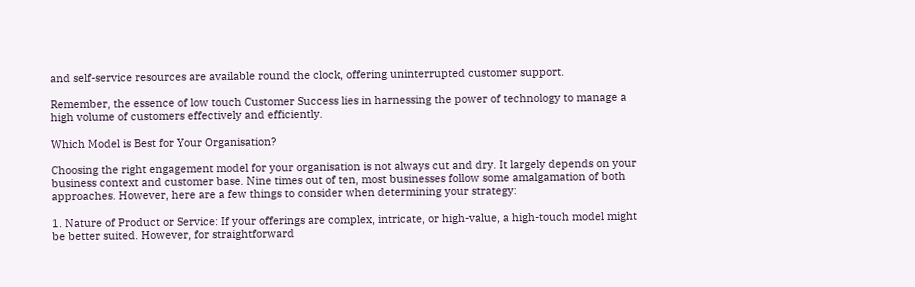and self-service resources are available round the clock, offering uninterrupted customer support.

Remember, the essence of low touch Customer Success lies in harnessing the power of technology to manage a high volume of customers effectively and efficiently.

Which Model is Best for Your Organisation?

Choosing the right engagement model for your organisation is not always cut and dry. It largely depends on your business context and customer base. Nine times out of ten, most businesses follow some amalgamation of both approaches. However, here are a few things to consider when determining your strategy:

1. Nature of Product or Service: If your offerings are complex, intricate, or high-value, a high-touch model might be better suited. However, for straightforward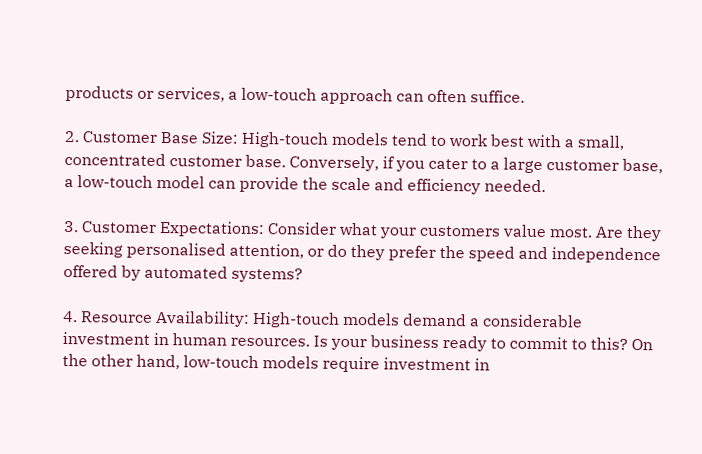products or services, a low-touch approach can often suffice.

2. Customer Base Size: High-touch models tend to work best with a small, concentrated customer base. Conversely, if you cater to a large customer base, a low-touch model can provide the scale and efficiency needed.

3. Customer Expectations: Consider what your customers value most. Are they seeking personalised attention, or do they prefer the speed and independence offered by automated systems?

4. Resource Availability: High-touch models demand a considerable investment in human resources. Is your business ready to commit to this? On the other hand, low-touch models require investment in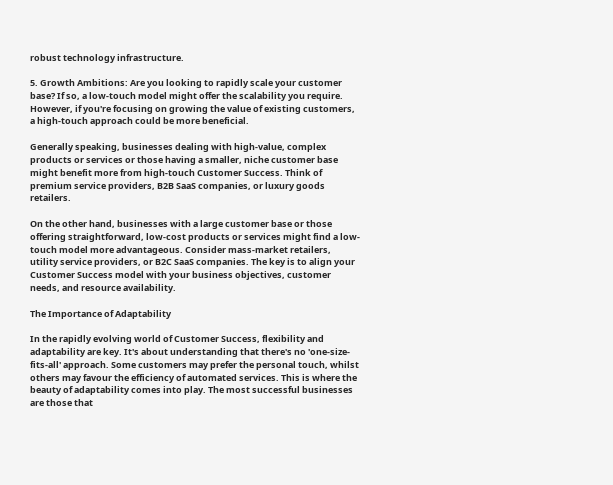robust technology infrastructure.

5. Growth Ambitions: Are you looking to rapidly scale your customer base? If so, a low-touch model might offer the scalability you require. However, if you're focusing on growing the value of existing customers, a high-touch approach could be more beneficial.

Generally speaking, businesses dealing with high-value, complex products or services or those having a smaller, niche customer base might benefit more from high-touch Customer Success. Think of premium service providers, B2B SaaS companies, or luxury goods retailers.

On the other hand, businesses with a large customer base or those offering straightforward, low-cost products or services might find a low-touch model more advantageous. Consider mass-market retailers, utility service providers, or B2C SaaS companies. The key is to align your Customer Success model with your business objectives, customer needs, and resource availability.

The Importance of Adaptability

In the rapidly evolving world of Customer Success, flexibility and adaptability are key. It's about understanding that there's no 'one-size-fits-all' approach. Some customers may prefer the personal touch, whilst others may favour the efficiency of automated services. This is where the beauty of adaptability comes into play. The most successful businesses are those that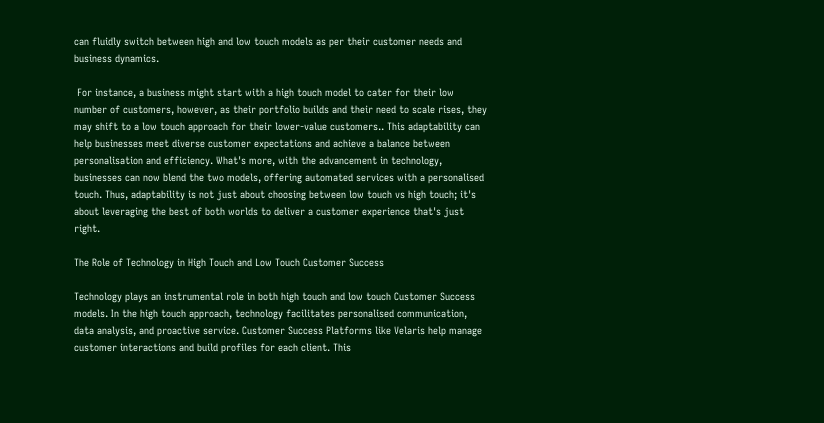can fluidly switch between high and low touch models as per their customer needs and business dynamics.

 For instance, a business might start with a high touch model to cater for their low number of customers, however, as their portfolio builds and their need to scale rises, they may shift to a low touch approach for their lower-value customers.. This adaptability can help businesses meet diverse customer expectations and achieve a balance between personalisation and efficiency. What's more, with the advancement in technology, businesses can now blend the two models, offering automated services with a personalised touch. Thus, adaptability is not just about choosing between low touch vs high touch; it's about leveraging the best of both worlds to deliver a customer experience that's just right.

The Role of Technology in High Touch and Low Touch Customer Success

Technology plays an instrumental role in both high touch and low touch Customer Success models. In the high touch approach, technology facilitates personalised communication, data analysis, and proactive service. Customer Success Platforms like Velaris help manage customer interactions and build profiles for each client. This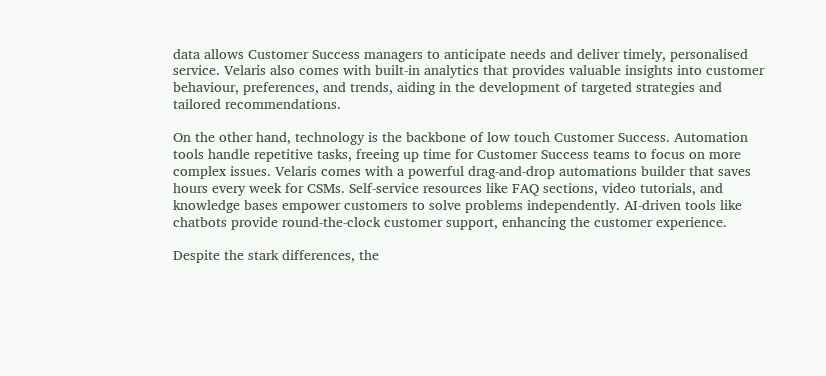data allows Customer Success managers to anticipate needs and deliver timely, personalised service. Velaris also comes with built-in analytics that provides valuable insights into customer behaviour, preferences, and trends, aiding in the development of targeted strategies and tailored recommendations.

On the other hand, technology is the backbone of low touch Customer Success. Automation tools handle repetitive tasks, freeing up time for Customer Success teams to focus on more complex issues. Velaris comes with a powerful drag-and-drop automations builder that saves hours every week for CSMs. Self-service resources like FAQ sections, video tutorials, and knowledge bases empower customers to solve problems independently. AI-driven tools like chatbots provide round-the-clock customer support, enhancing the customer experience.

Despite the stark differences, the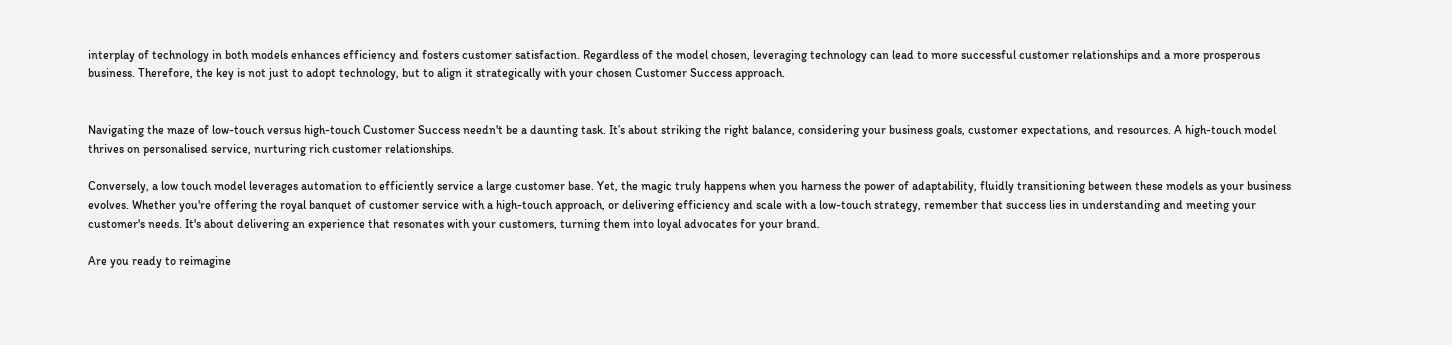interplay of technology in both models enhances efficiency and fosters customer satisfaction. Regardless of the model chosen, leveraging technology can lead to more successful customer relationships and a more prosperous business. Therefore, the key is not just to adopt technology, but to align it strategically with your chosen Customer Success approach.


Navigating the maze of low-touch versus high-touch Customer Success needn't be a daunting task. It’s about striking the right balance, considering your business goals, customer expectations, and resources. A high-touch model thrives on personalised service, nurturing rich customer relationships.

Conversely, a low touch model leverages automation to efficiently service a large customer base. Yet, the magic truly happens when you harness the power of adaptability, fluidly transitioning between these models as your business evolves. Whether you're offering the royal banquet of customer service with a high-touch approach, or delivering efficiency and scale with a low-touch strategy, remember that success lies in understanding and meeting your customer's needs. It's about delivering an experience that resonates with your customers, turning them into loyal advocates for your brand.

Are you ready to reimagine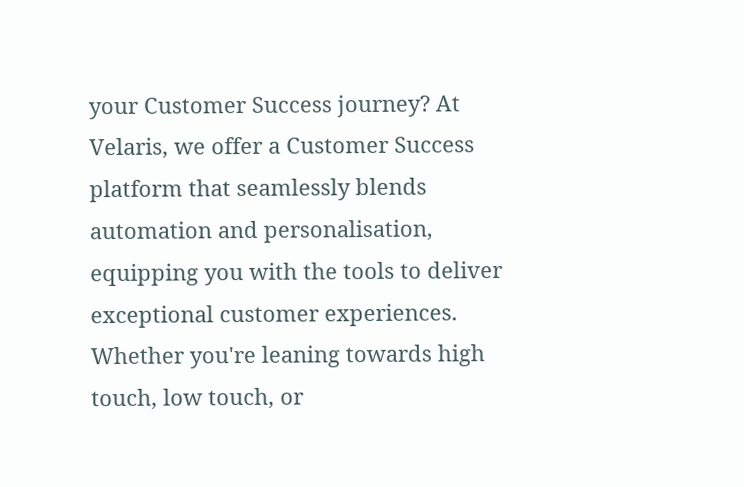your Customer Success journey? At Velaris, we offer a Customer Success platform that seamlessly blends automation and personalisation, equipping you with the tools to deliver exceptional customer experiences. Whether you're leaning towards high touch, low touch, or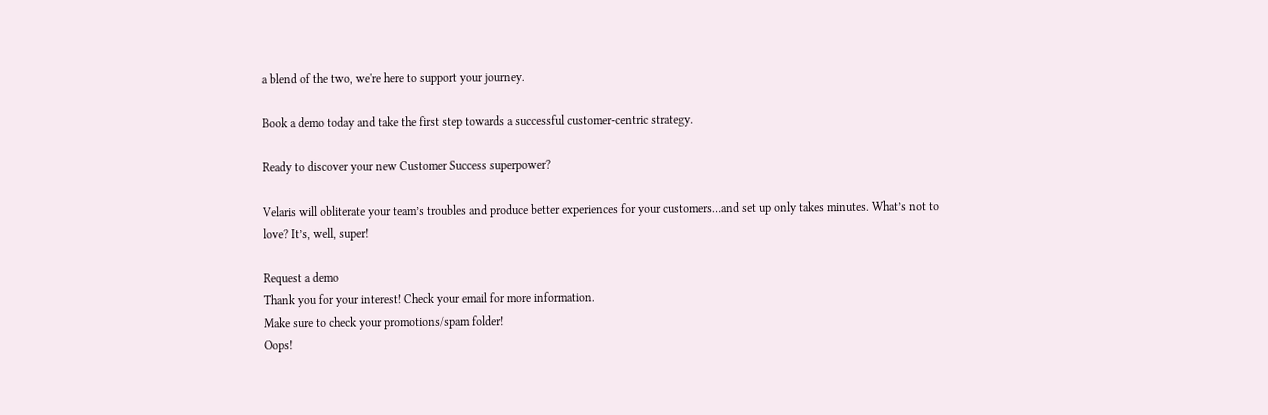a blend of the two, we're here to support your journey.

Book a demo today and take the first step towards a successful customer-centric strategy.

Ready to discover your new Customer Success superpower?

Velaris will obliterate your team’s troubles and produce better experiences for your customers…and set up only takes minutes. What’s not to love? It’s, well, super!

Request a demo
Thank you for your interest! Check your email for more information.
Make sure to check your promotions/spam folder!
Oops!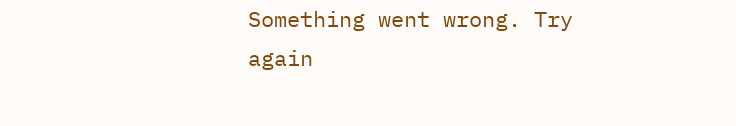Something went wrong. Try again